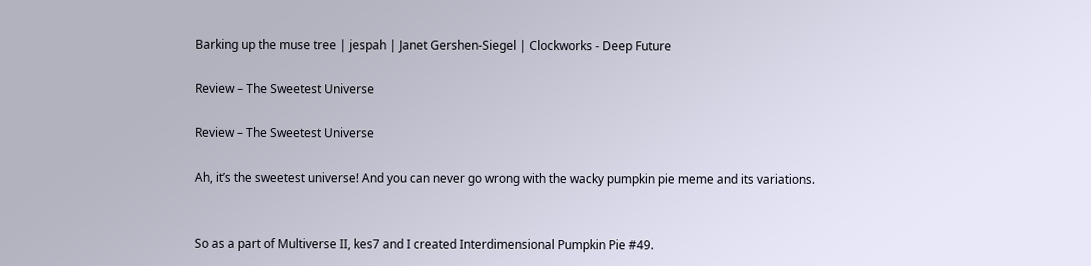Barking up the muse tree | jespah | Janet Gershen-Siegel | Clockworks - Deep Future

Review – The Sweetest Universe

Review – The Sweetest Universe

Ah, it’s the sweetest universe! And you can never go wrong with the wacky pumpkin pie meme and its variations.


So as a part of Multiverse II, kes7 and I created Interdimensional Pumpkin Pie #49.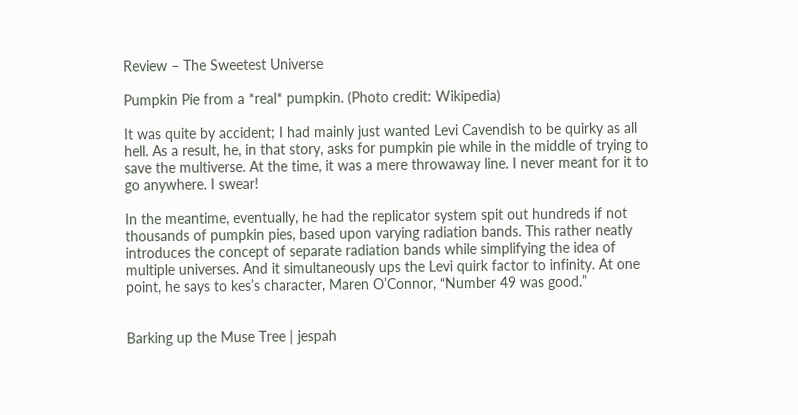Review – The Sweetest Universe

Pumpkin Pie from a *real* pumpkin. (Photo credit: Wikipedia)

It was quite by accident; I had mainly just wanted Levi Cavendish to be quirky as all hell. As a result, he, in that story, asks for pumpkin pie while in the middle of trying to save the multiverse. At the time, it was a mere throwaway line. I never meant for it to go anywhere. I swear!

In the meantime, eventually, he had the replicator system spit out hundreds if not thousands of pumpkin pies, based upon varying radiation bands. This rather neatly introduces the concept of separate radiation bands while simplifying the idea of multiple universes. And it simultaneously ups the Levi quirk factor to infinity. At one point, he says to kes’s character, Maren O’Connor, “Number 49 was good.”


Barking up the Muse Tree | jespah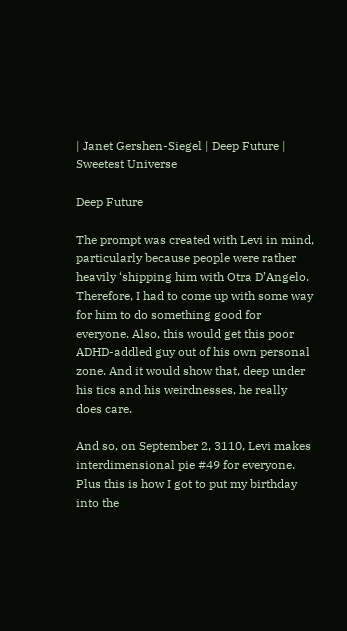| Janet Gershen-Siegel | Deep Future | Sweetest Universe

Deep Future

The prompt was created with Levi in mind, particularly because people were rather heavily ‘shipping him with Otra D’Angelo.  Therefore, I had to come up with some way for him to do something good for everyone. Also, this would get this poor ADHD-addled guy out of his own personal zone. And it would show that, deep under his tics and his weirdnesses, he really does care.

And so, on September 2, 3110, Levi makes interdimensional pie #49 for everyone. Plus this is how I got to put my birthday into the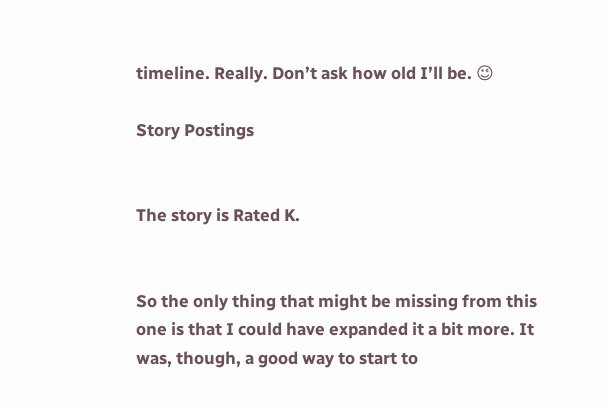timeline. Really. Don’t ask how old I’ll be. 😉

Story Postings


The story is Rated K.


So the only thing that might be missing from this one is that I could have expanded it a bit more. It was, though, a good way to start to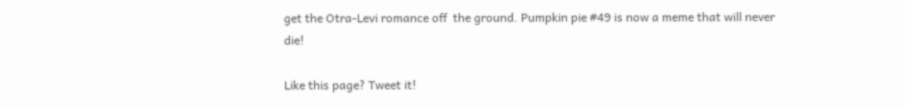get the Otra-Levi romance off  the ground. Pumpkin pie #49 is now a meme that will never die!

Like this page? Tweet it!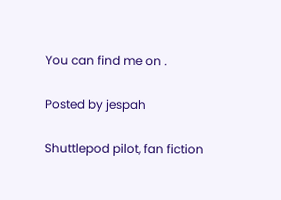You can find me on .

Posted by jespah

Shuttlepod pilot, fan fiction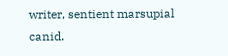writer, sentient marsupial canid.